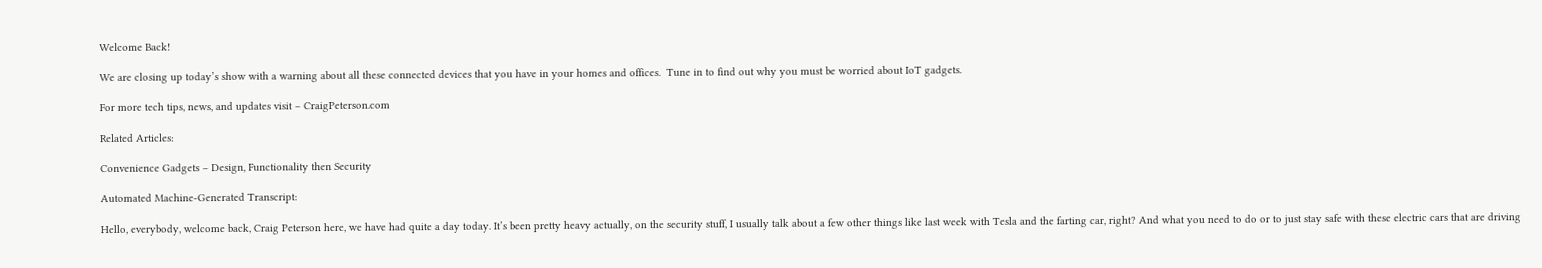Welcome Back!

We are closing up today’s show with a warning about all these connected devices that you have in your homes and offices.  Tune in to find out why you must be worried about IoT gadgets.

For more tech tips, news, and updates visit – CraigPeterson.com

Related Articles:

Convenience Gadgets – Design, Functionality then Security

Automated Machine-Generated Transcript:

Hello, everybody, welcome back, Craig Peterson here, we have had quite a day today. It’s been pretty heavy actually, on the security stuff, I usually talk about a few other things like last week with Tesla and the farting car, right? And what you need to do or to just stay safe with these electric cars that are driving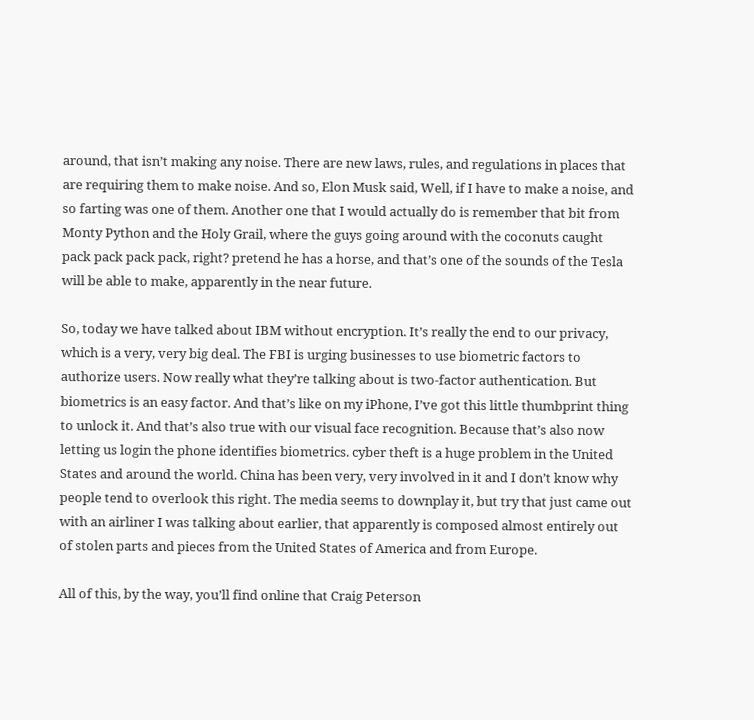around, that isn’t making any noise. There are new laws, rules, and regulations in places that are requiring them to make noise. And so, Elon Musk said, Well, if I have to make a noise, and so farting was one of them. Another one that I would actually do is remember that bit from Monty Python and the Holy Grail, where the guys going around with the coconuts caught pack pack pack pack, right? pretend he has a horse, and that’s one of the sounds of the Tesla will be able to make, apparently in the near future.

So, today we have talked about IBM without encryption. It’s really the end to our privacy, which is a very, very big deal. The FBI is urging businesses to use biometric factors to authorize users. Now really what they’re talking about is two-factor authentication. But biometrics is an easy factor. And that’s like on my iPhone, I’ve got this little thumbprint thing to unlock it. And that’s also true with our visual face recognition. Because that’s also now letting us login the phone identifies biometrics. cyber theft is a huge problem in the United States and around the world. China has been very, very involved in it and I don’t know why people tend to overlook this right. The media seems to downplay it, but try that just came out with an airliner I was talking about earlier, that apparently is composed almost entirely out of stolen parts and pieces from the United States of America and from Europe.

All of this, by the way, you’ll find online that Craig Peterson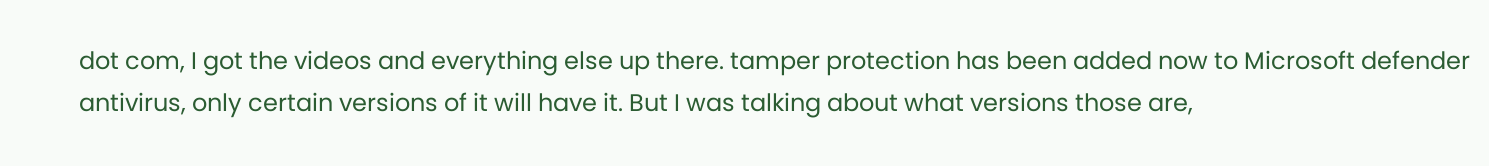dot com, I got the videos and everything else up there. tamper protection has been added now to Microsoft defender antivirus, only certain versions of it will have it. But I was talking about what versions those are,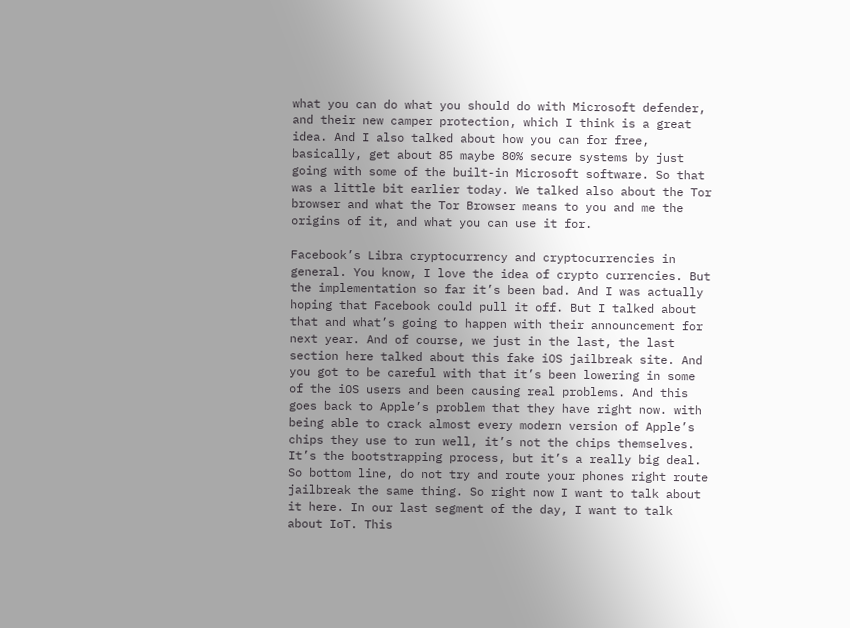what you can do what you should do with Microsoft defender, and their new camper protection, which I think is a great idea. And I also talked about how you can for free, basically, get about 85 maybe 80% secure systems by just going with some of the built-in Microsoft software. So that was a little bit earlier today. We talked also about the Tor browser and what the Tor Browser means to you and me the origins of it, and what you can use it for.

Facebook’s Libra cryptocurrency and cryptocurrencies in general. You know, I love the idea of crypto currencies. But the implementation so far it’s been bad. And I was actually hoping that Facebook could pull it off. But I talked about that and what’s going to happen with their announcement for next year. And of course, we just in the last, the last section here talked about this fake iOS jailbreak site. And you got to be careful with that it’s been lowering in some of the iOS users and been causing real problems. And this goes back to Apple’s problem that they have right now. with being able to crack almost every modern version of Apple’s chips they use to run well, it’s not the chips themselves. It’s the bootstrapping process, but it’s a really big deal. So bottom line, do not try and route your phones right route jailbreak the same thing. So right now I want to talk about it here. In our last segment of the day, I want to talk about IoT. This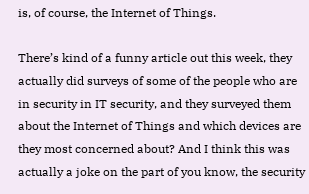is, of course, the Internet of Things.

There’s kind of a funny article out this week, they actually did surveys of some of the people who are in security in IT security, and they surveyed them about the Internet of Things and which devices are they most concerned about? And I think this was actually a joke on the part of you know, the security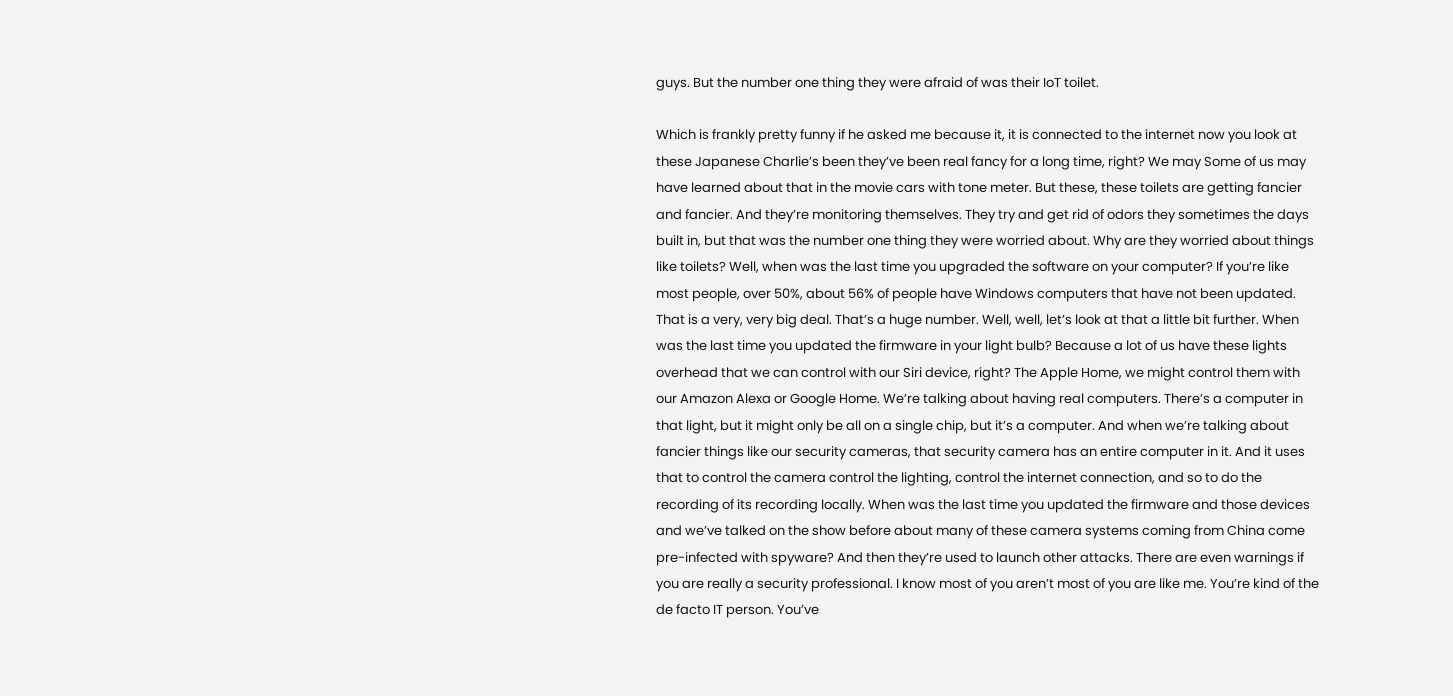guys. But the number one thing they were afraid of was their IoT toilet.

Which is frankly pretty funny if he asked me because it, it is connected to the internet now you look at these Japanese Charlie’s been they’ve been real fancy for a long time, right? We may Some of us may have learned about that in the movie cars with tone meter. But these, these toilets are getting fancier and fancier. And they’re monitoring themselves. They try and get rid of odors they sometimes the days built in, but that was the number one thing they were worried about. Why are they worried about things like toilets? Well, when was the last time you upgraded the software on your computer? If you’re like most people, over 50%, about 56% of people have Windows computers that have not been updated. That is a very, very big deal. That’s a huge number. Well, well, let’s look at that a little bit further. When was the last time you updated the firmware in your light bulb? Because a lot of us have these lights overhead that we can control with our Siri device, right? The Apple Home, we might control them with our Amazon Alexa or Google Home. We’re talking about having real computers. There’s a computer in that light, but it might only be all on a single chip, but it’s a computer. And when we’re talking about fancier things like our security cameras, that security camera has an entire computer in it. And it uses that to control the camera control the lighting, control the internet connection, and so to do the recording of its recording locally. When was the last time you updated the firmware and those devices and we’ve talked on the show before about many of these camera systems coming from China come pre-infected with spyware? And then they’re used to launch other attacks. There are even warnings if you are really a security professional. I know most of you aren’t most of you are like me. You’re kind of the de facto IT person. You’ve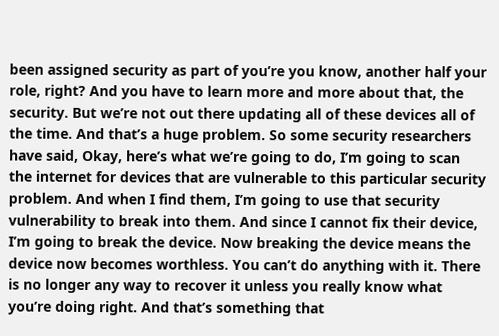been assigned security as part of you’re you know, another half your role, right? And you have to learn more and more about that, the security. But we’re not out there updating all of these devices all of the time. And that’s a huge problem. So some security researchers have said, Okay, here’s what we’re going to do, I’m going to scan the internet for devices that are vulnerable to this particular security problem. And when I find them, I’m going to use that security vulnerability to break into them. And since I cannot fix their device, I’m going to break the device. Now breaking the device means the device now becomes worthless. You can’t do anything with it. There is no longer any way to recover it unless you really know what you’re doing right. And that’s something that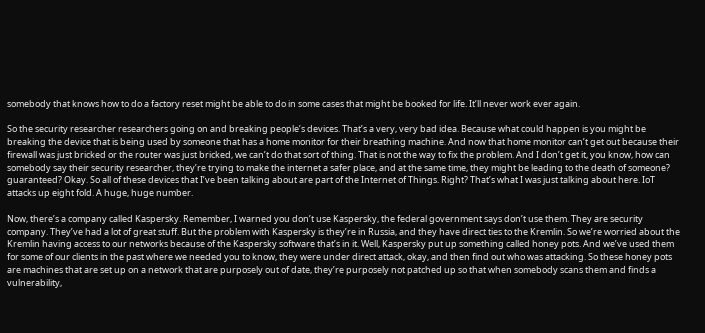somebody that knows how to do a factory reset might be able to do in some cases that might be booked for life. It’ll never work ever again.

So the security researcher researchers going on and breaking people’s devices. That’s a very, very bad idea. Because what could happen is you might be breaking the device that is being used by someone that has a home monitor for their breathing machine. And now that home monitor can’t get out because their firewall was just bricked or the router was just bricked, we can’t do that sort of thing. That is not the way to fix the problem. And I don’t get it, you know, how can somebody say their security researcher, they’re trying to make the internet a safer place, and at the same time, they might be leading to the death of someone? guaranteed? Okay. So all of these devices that I’ve been talking about are part of the Internet of Things. Right? That’s what I was just talking about here. IoT attacks up eight fold. A huge, huge number.

Now, there’s a company called Kaspersky. Remember, I warned you don’t use Kaspersky, the federal government says don’t use them. They are security company. They’ve had a lot of great stuff. But the problem with Kaspersky is they’re in Russia, and they have direct ties to the Kremlin. So we’re worried about the Kremlin having access to our networks because of the Kaspersky software that’s in it. Well, Kaspersky put up something called honey pots. And we’ve used them for some of our clients in the past where we needed you to know, they were under direct attack, okay, and then find out who was attacking. So these honey pots are machines that are set up on a network that are purposely out of date, they’re purposely not patched up so that when somebody scans them and finds a vulnerability,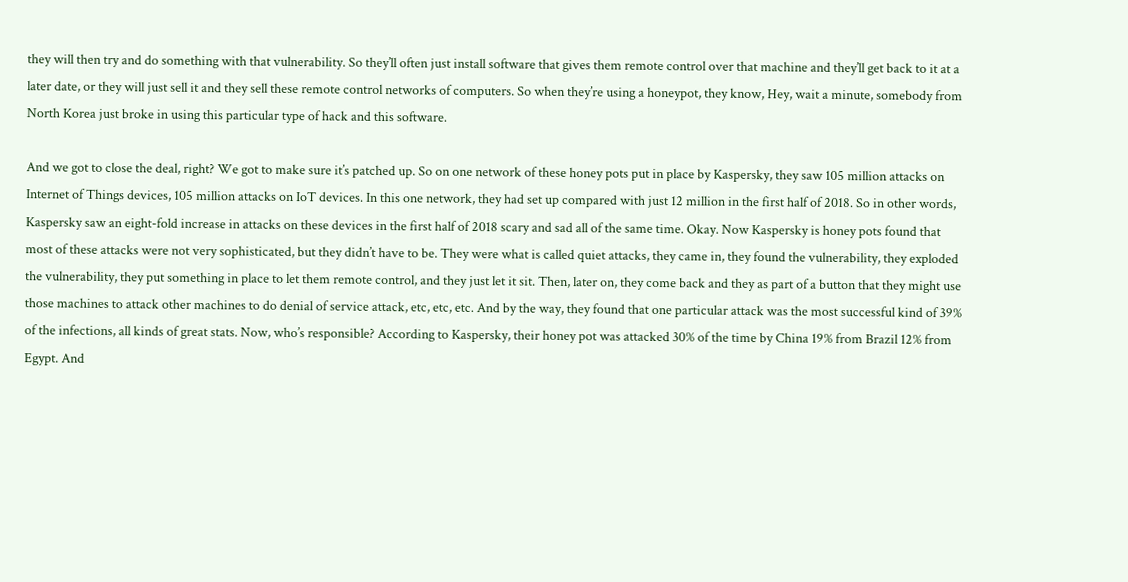they will then try and do something with that vulnerability. So they’ll often just install software that gives them remote control over that machine and they’ll get back to it at a later date, or they will just sell it and they sell these remote control networks of computers. So when they’re using a honeypot, they know, Hey, wait a minute, somebody from North Korea just broke in using this particular type of hack and this software.

And we got to close the deal, right? We got to make sure it’s patched up. So on one network of these honey pots put in place by Kaspersky, they saw 105 million attacks on Internet of Things devices, 105 million attacks on IoT devices. In this one network, they had set up compared with just 12 million in the first half of 2018. So in other words, Kaspersky saw an eight-fold increase in attacks on these devices in the first half of 2018 scary and sad all of the same time. Okay. Now Kaspersky is honey pots found that most of these attacks were not very sophisticated, but they didn’t have to be. They were what is called quiet attacks, they came in, they found the vulnerability, they exploded the vulnerability, they put something in place to let them remote control, and they just let it sit. Then, later on, they come back and they as part of a button that they might use those machines to attack other machines to do denial of service attack, etc, etc, etc. And by the way, they found that one particular attack was the most successful kind of 39% of the infections, all kinds of great stats. Now, who’s responsible? According to Kaspersky, their honey pot was attacked 30% of the time by China 19% from Brazil 12% from Egypt. And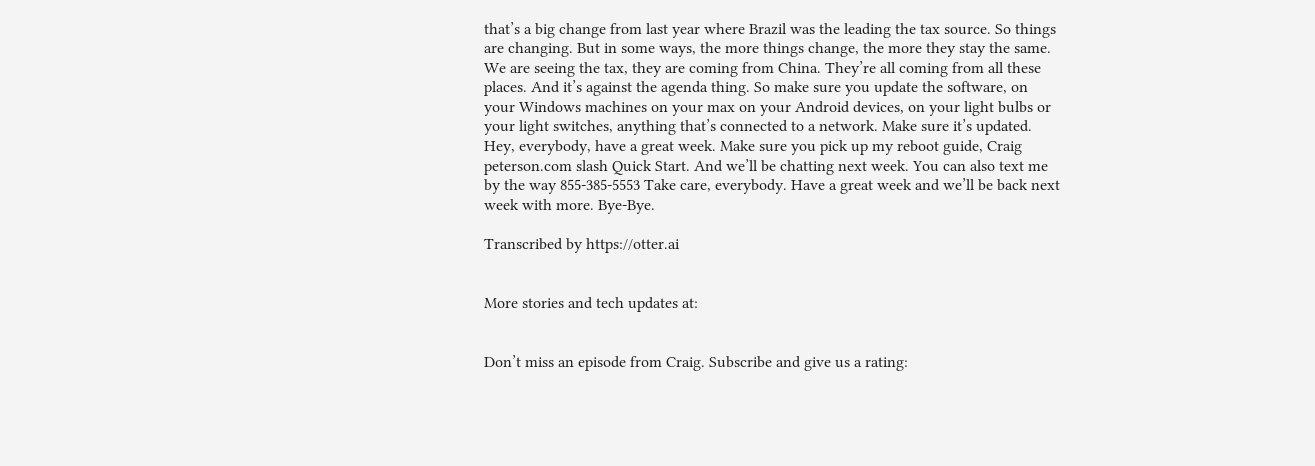that’s a big change from last year where Brazil was the leading the tax source. So things are changing. But in some ways, the more things change, the more they stay the same. We are seeing the tax, they are coming from China. They’re all coming from all these places. And it’s against the agenda thing. So make sure you update the software, on your Windows machines on your max on your Android devices, on your light bulbs or your light switches, anything that’s connected to a network. Make sure it’s updated. Hey, everybody, have a great week. Make sure you pick up my reboot guide, Craig peterson.com slash Quick Start. And we’ll be chatting next week. You can also text me by the way 855-385-5553 Take care, everybody. Have a great week and we’ll be back next week with more. Bye-Bye.

Transcribed by https://otter.ai


More stories and tech updates at:


Don’t miss an episode from Craig. Subscribe and give us a rating: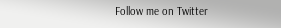Follow me on Twitter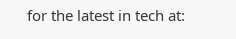for the latest in tech at: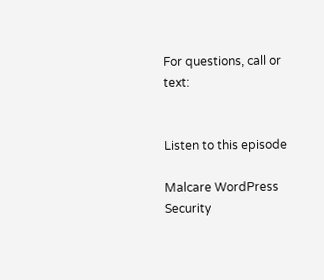For questions, call or text:


Listen to this episode

Malcare WordPress Security